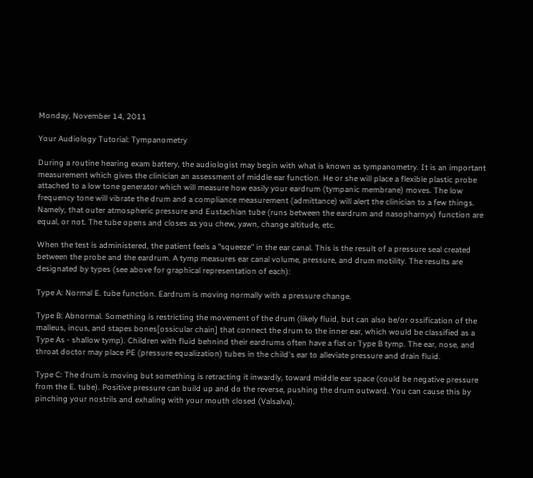Monday, November 14, 2011

Your Audiology Tutorial: Tympanometry

During a routine hearing exam battery, the audiologist may begin with what is known as tympanometry. It is an important measurement which gives the clinician an assessment of middle ear function. He or she will place a flexible plastic probe attached to a low tone generator which will measure how easily your eardrum (tympanic membrane) moves. The low frequency tone will vibrate the drum and a compliance measurement (admittance) will alert the clinician to a few things. Namely, that outer atmospheric pressure and Eustachian tube (runs between the eardrum and nasopharnyx) function are equal, or not. The tube opens and closes as you chew, yawn, change altitude, etc.

When the test is administered, the patient feels a "squeeze" in the ear canal. This is the result of a pressure seal created between the probe and the eardrum. A tymp measures ear canal volume, pressure, and drum motility. The results are designated by types (see above for graphical representation of each):

Type A: Normal E. tube function. Eardrum is moving normally with a pressure change.

Type B: Abnormal. Something is restricting the movement of the drum (likely fluid, but can also be/or ossification of the malleus, incus, and stapes bones[ossicular chain] that connect the drum to the inner ear, which would be classified as a Type As - shallow tymp). Children with fluid behnind their eardrums often have a flat or Type B tymp. The ear, nose, and throat doctor may place PE (pressure equalization) tubes in the child's ear to alleviate pressure and drain fluid.

Type C: The drum is moving but something is retracting it inwardly, toward middle ear space (could be negative pressure from the E. tube). Positive pressure can build up and do the reverse, pushing the drum outward. You can cause this by pinching your nostrils and exhaling with your mouth closed (Valsalva).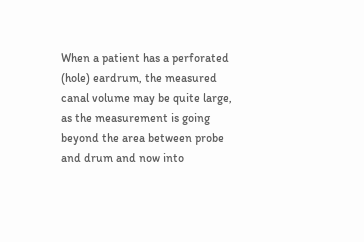When a patient has a perforated (hole) eardrum, the measured canal volume may be quite large, as the measurement is going beyond the area between probe and drum and now into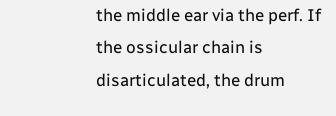the middle ear via the perf. If the ossicular chain is disarticulated, the drum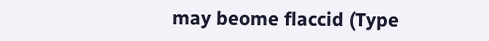may beome flaccid (Type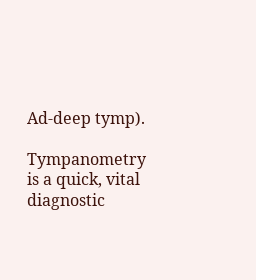Ad-deep tymp).

Tympanometry is a quick, vital diagnostic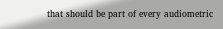that should be part of every audiometric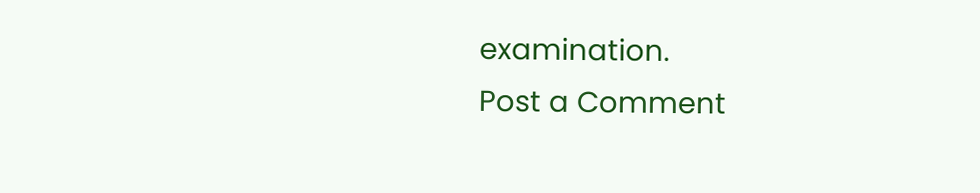examination.
Post a Comment